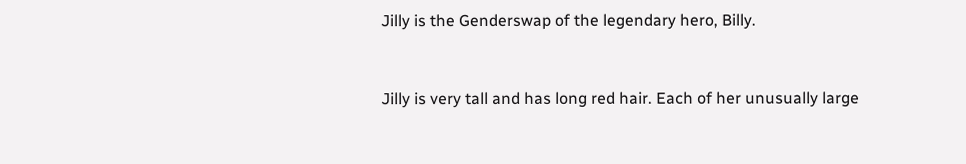Jilly is the Genderswap of the legendary hero, Billy.


Jilly is very tall and has long red hair. Each of her unusually large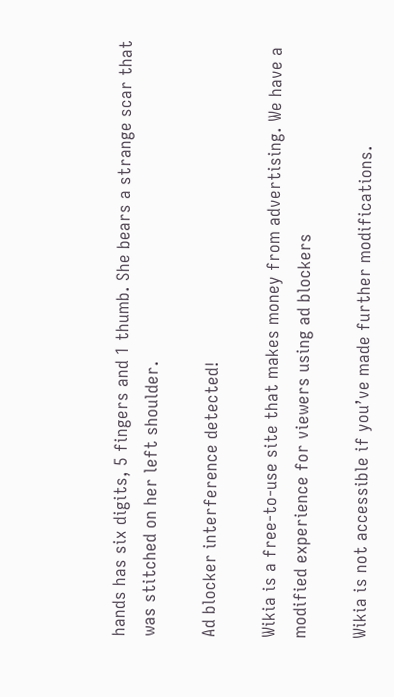hands has six digits, 5 fingers and 1 thumb. She bears a strange scar that was stitched on her left shoulder.

Ad blocker interference detected!

Wikia is a free-to-use site that makes money from advertising. We have a modified experience for viewers using ad blockers

Wikia is not accessible if you’ve made further modifications.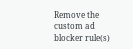Remove the custom ad blocker rule(s)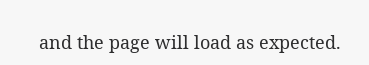and the page will load as expected.